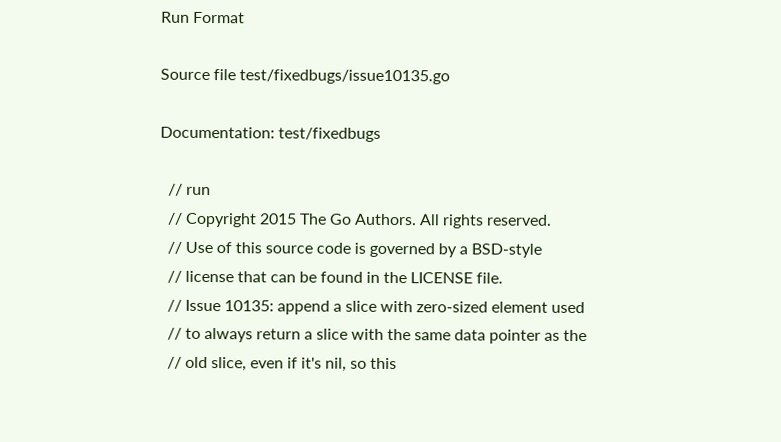Run Format

Source file test/fixedbugs/issue10135.go

Documentation: test/fixedbugs

  // run
  // Copyright 2015 The Go Authors. All rights reserved.
  // Use of this source code is governed by a BSD-style
  // license that can be found in the LICENSE file.
  // Issue 10135: append a slice with zero-sized element used
  // to always return a slice with the same data pointer as the
  // old slice, even if it's nil, so this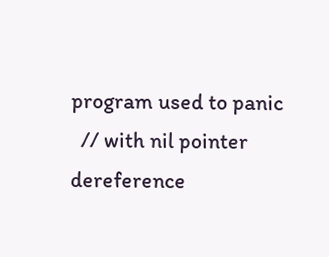program used to panic
  // with nil pointer dereference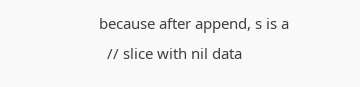because after append, s is a
  // slice with nil data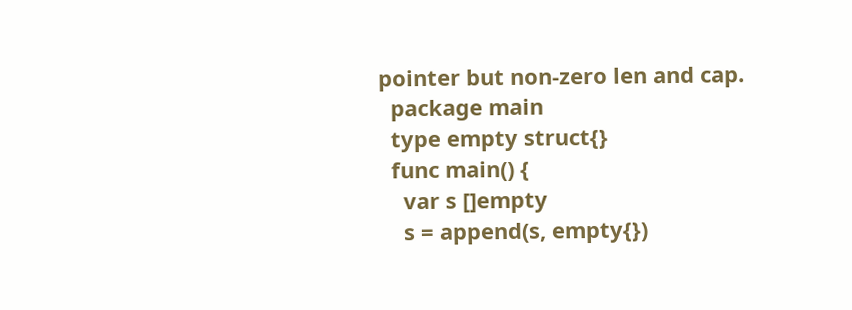pointer but non-zero len and cap.
  package main
  type empty struct{}
  func main() {
    var s []empty
    s = append(s, empty{})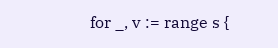for _, v := range s {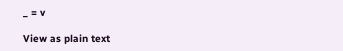_ = v

View as plain text